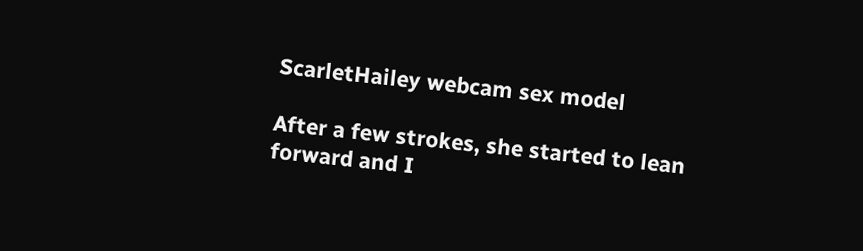ScarletHailey webcam sex model

After a few strokes, she started to lean forward and I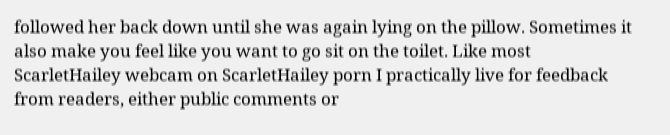followed her back down until she was again lying on the pillow. Sometimes it also make you feel like you want to go sit on the toilet. Like most ScarletHailey webcam on ScarletHailey porn I practically live for feedback from readers, either public comments or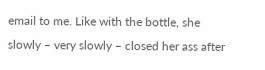email to me. Like with the bottle, she slowly – very slowly – closed her ass after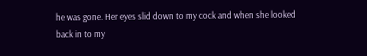he was gone. Her eyes slid down to my cock and when she looked back in to my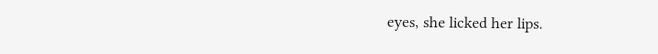eyes, she licked her lips.